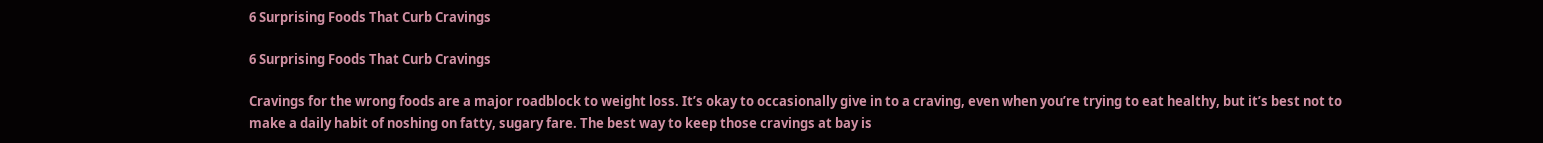6 Surprising Foods That Curb Cravings

6 Surprising Foods That Curb Cravings

Cravings for the wrong foods are a major roadblock to weight loss. It’s okay to occasionally give in to a craving, even when you’re trying to eat healthy, but it’s best not to make a daily habit of noshing on fatty, sugary fare. The best way to keep those cravings at bay is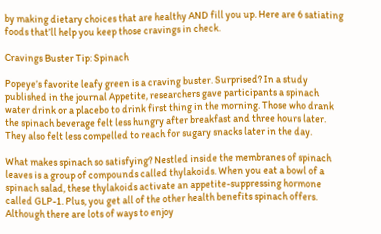by making dietary choices that are healthy AND fill you up. Here are 6 satiating foods that’ll help you keep those cravings in check.

Cravings Buster Tip: Spinach

Popeye’s favorite leafy green is a craving buster. Surprised? In a study published in the journal Appetite, researchers gave participants a spinach water drink or a placebo to drink first thing in the morning. Those who drank the spinach beverage felt less hungry after breakfast and three hours later. They also felt less compelled to reach for sugary snacks later in the day.

What makes spinach so satisfying? Nestled inside the membranes of spinach leaves is a group of compounds called thylakoids. When you eat a bowl of a spinach salad, these thylakoids activate an appetite-suppressing hormone called GLP-1. Plus, you get all of the other health benefits spinach offers. Although there are lots of ways to enjoy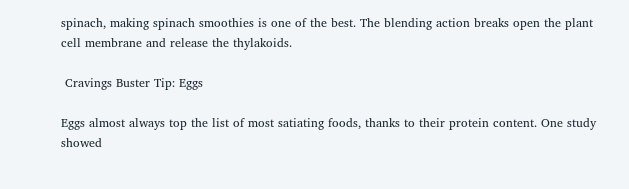spinach, making spinach smoothies is one of the best. The blending action breaks open the plant cell membrane and release the thylakoids.

 Cravings Buster Tip: Eggs

Eggs almost always top the list of most satiating foods, thanks to their protein content. One study showed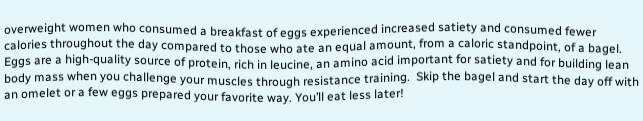overweight women who consumed a breakfast of eggs experienced increased satiety and consumed fewer calories throughout the day compared to those who ate an equal amount, from a caloric standpoint, of a bagel. Eggs are a high-quality source of protein, rich in leucine, an amino acid important for satiety and for building lean body mass when you challenge your muscles through resistance training.  Skip the bagel and start the day off with an omelet or a few eggs prepared your favorite way. You’ll eat less later!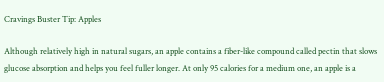Cravings Buster Tip: Apples

Although relatively high in natural sugars, an apple contains a fiber-like compound called pectin that slows glucose absorption and helps you feel fuller longer. At only 95 calories for a medium one, an apple is a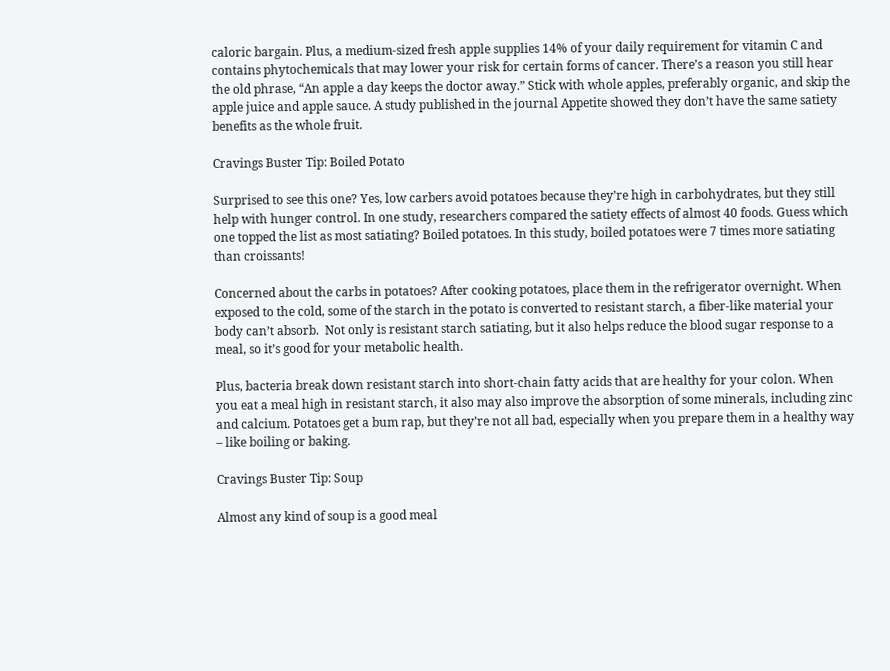caloric bargain. Plus, a medium-sized fresh apple supplies 14% of your daily requirement for vitamin C and contains phytochemicals that may lower your risk for certain forms of cancer. There’s a reason you still hear the old phrase, “An apple a day keeps the doctor away.” Stick with whole apples, preferably organic, and skip the apple juice and apple sauce. A study published in the journal Appetite showed they don’t have the same satiety benefits as the whole fruit.

Cravings Buster Tip: Boiled Potato

Surprised to see this one? Yes, low carbers avoid potatoes because they’re high in carbohydrates, but they still help with hunger control. In one study, researchers compared the satiety effects of almost 40 foods. Guess which one topped the list as most satiating? Boiled potatoes. In this study, boiled potatoes were 7 times more satiating than croissants!

Concerned about the carbs in potatoes? After cooking potatoes, place them in the refrigerator overnight. When exposed to the cold, some of the starch in the potato is converted to resistant starch, a fiber-like material your body can’t absorb.  Not only is resistant starch satiating, but it also helps reduce the blood sugar response to a meal, so it’s good for your metabolic health.

Plus, bacteria break down resistant starch into short-chain fatty acids that are healthy for your colon. When you eat a meal high in resistant starch, it also may also improve the absorption of some minerals, including zinc and calcium. Potatoes get a bum rap, but they’re not all bad, especially when you prepare them in a healthy way – like boiling or baking.

Cravings Buster Tip: Soup

Almost any kind of soup is a good meal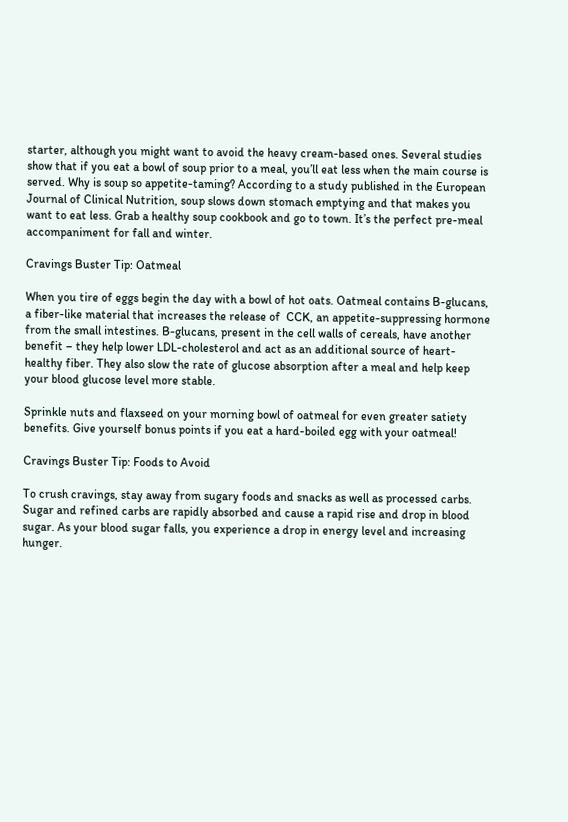starter, although you might want to avoid the heavy cream-based ones. Several studies show that if you eat a bowl of soup prior to a meal, you’ll eat less when the main course is served. Why is soup so appetite-taming? According to a study published in the European Journal of Clinical Nutrition, soup slows down stomach emptying and that makes you want to eat less. Grab a healthy soup cookbook and go to town. It’s the perfect pre-meal accompaniment for fall and winter.

Cravings Buster Tip: Oatmeal

When you tire of eggs begin the day with a bowl of hot oats. Oatmeal contains B-glucans, a fiber-like material that increases the release of  CCK, an appetite-suppressing hormone from the small intestines. B-glucans, present in the cell walls of cereals, have another benefit – they help lower LDL-cholesterol and act as an additional source of heart-healthy fiber. They also slow the rate of glucose absorption after a meal and help keep your blood glucose level more stable.

Sprinkle nuts and flaxseed on your morning bowl of oatmeal for even greater satiety benefits. Give yourself bonus points if you eat a hard-boiled egg with your oatmeal!

Cravings Buster Tip: Foods to Avoid

To crush cravings, stay away from sugary foods and snacks as well as processed carbs. Sugar and refined carbs are rapidly absorbed and cause a rapid rise and drop in blood sugar. As your blood sugar falls, you experience a drop in energy level and increasing hunger.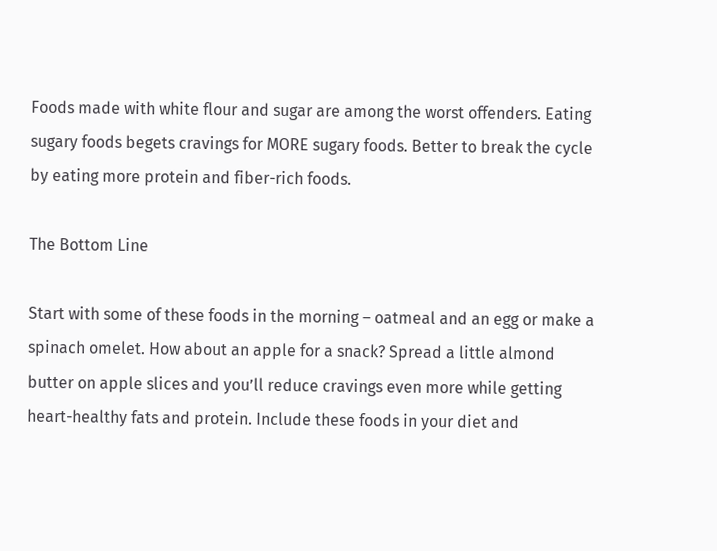Foods made with white flour and sugar are among the worst offenders. Eating sugary foods begets cravings for MORE sugary foods. Better to break the cycle by eating more protein and fiber-rich foods.

The Bottom Line

Start with some of these foods in the morning – oatmeal and an egg or make a spinach omelet. How about an apple for a snack? Spread a little almond butter on apple slices and you’ll reduce cravings even more while getting heart-healthy fats and protein. Include these foods in your diet and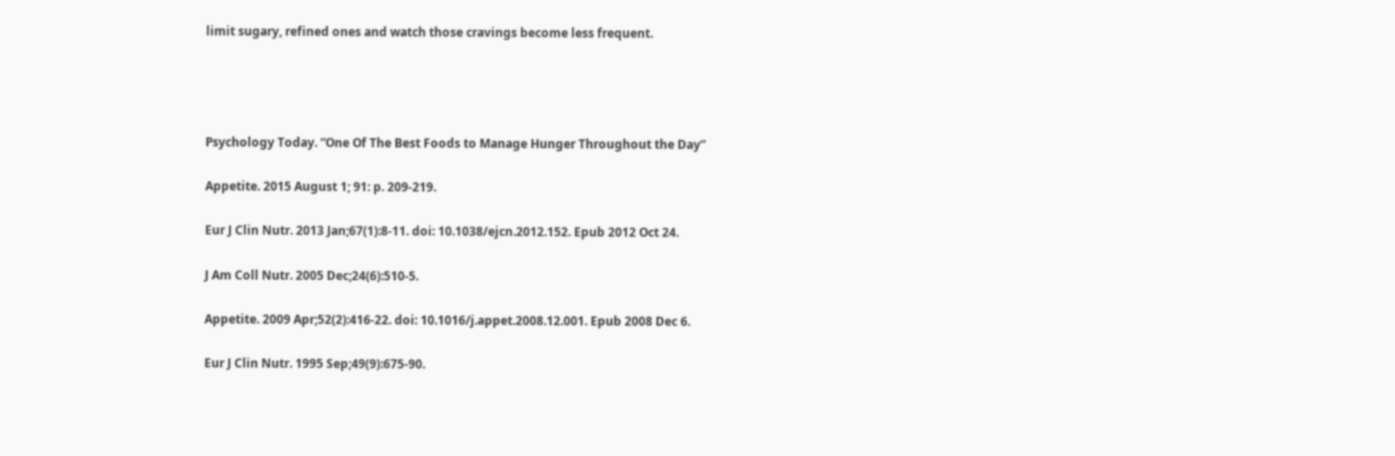limit sugary, refined ones and watch those cravings become less frequent.




Psychology Today. “One Of The Best Foods to Manage Hunger Throughout the Day”

Appetite. 2015 August 1; 91: p. 209-219.

Eur J Clin Nutr. 2013 Jan;67(1):8-11. doi: 10.1038/ejcn.2012.152. Epub 2012 Oct 24.

J Am Coll Nutr. 2005 Dec;24(6):510-5.

Appetite. 2009 Apr;52(2):416-22. doi: 10.1016/j.appet.2008.12.001. Epub 2008 Dec 6.

Eur J Clin Nutr. 1995 Sep;49(9):675-90.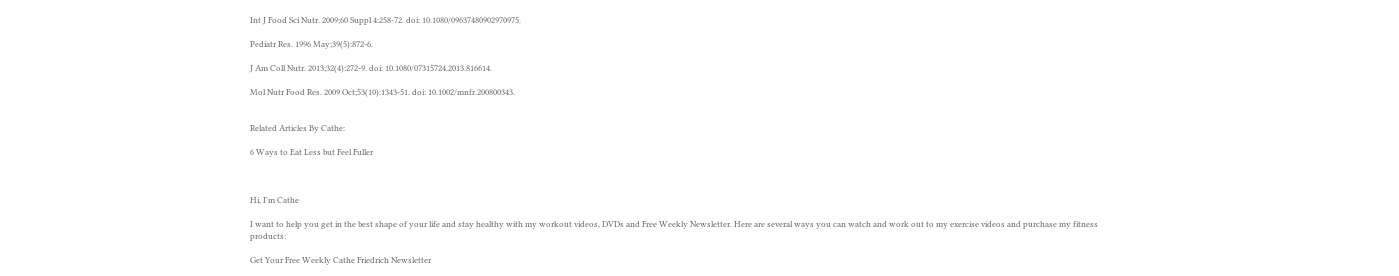Int J Food Sci Nutr. 2009;60 Suppl 4:258-72. doi: 10.1080/09637480902970975.

Pediatr Res. 1996 May;39(5):872-6.

J Am Coll Nutr. 2013;32(4):272-9. doi: 10.1080/07315724.2013.816614.

Mol Nutr Food Res. 2009 Oct;53(10):1343-51. doi: 10.1002/mnfr.200800343.


Related Articles By Cathe:

6 Ways to Eat Less but Feel Fuller



Hi, I'm Cathe

I want to help you get in the best shape of your life and stay healthy with my workout videos, DVDs and Free Weekly Newsletter. Here are several ways you can watch and work out to my exercise videos and purchase my fitness products:

Get Your Free Weekly Cathe Friedrich Newsletter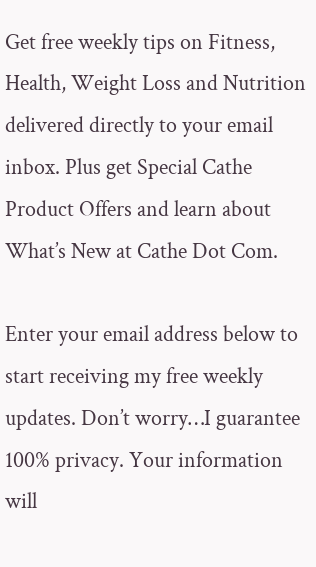Get free weekly tips on Fitness, Health, Weight Loss and Nutrition delivered directly to your email inbox. Plus get Special Cathe Product Offers and learn about What’s New at Cathe Dot Com.

Enter your email address below to start receiving my free weekly updates. Don’t worry…I guarantee 100% privacy. Your information will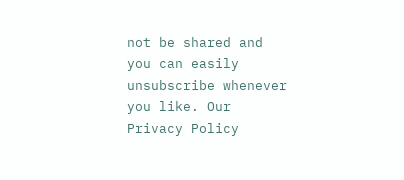not be shared and you can easily unsubscribe whenever you like. Our Privacy Policy